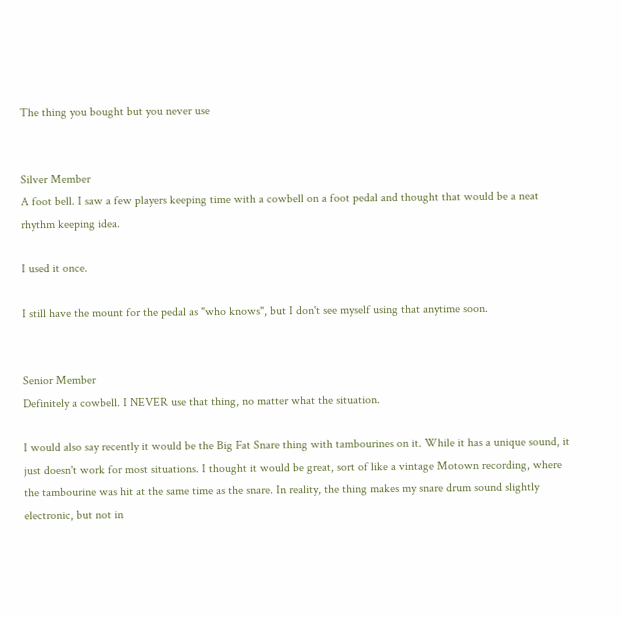The thing you bought but you never use


Silver Member
A foot bell. I saw a few players keeping time with a cowbell on a foot pedal and thought that would be a neat rhythm keeping idea.

I used it once.

I still have the mount for the pedal as "who knows", but I don't see myself using that anytime soon.


Senior Member
Definitely a cowbell. I NEVER use that thing, no matter what the situation.

I would also say recently it would be the Big Fat Snare thing with tambourines on it. While it has a unique sound, it just doesn't work for most situations. I thought it would be great, sort of like a vintage Motown recording, where the tambourine was hit at the same time as the snare. In reality, the thing makes my snare drum sound slightly electronic, but not in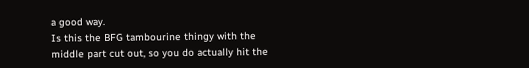a good way.
Is this the BFG tambourine thingy with the middle part cut out, so you do actually hit the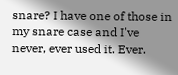snare? I have one of those in my snare case and I've never, ever used it. Ever.